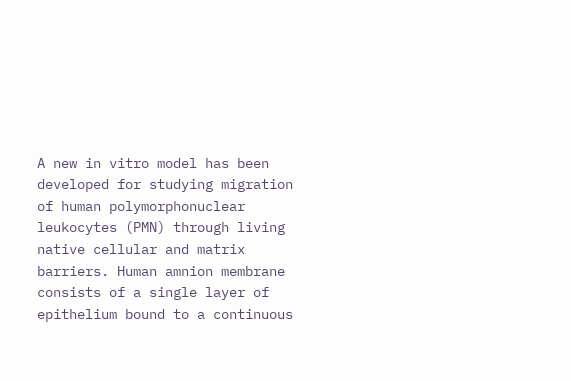A new in vitro model has been developed for studying migration of human polymorphonuclear leukocytes (PMN) through living native cellular and matrix barriers. Human amnion membrane consists of a single layer of epithelium bound to a continuous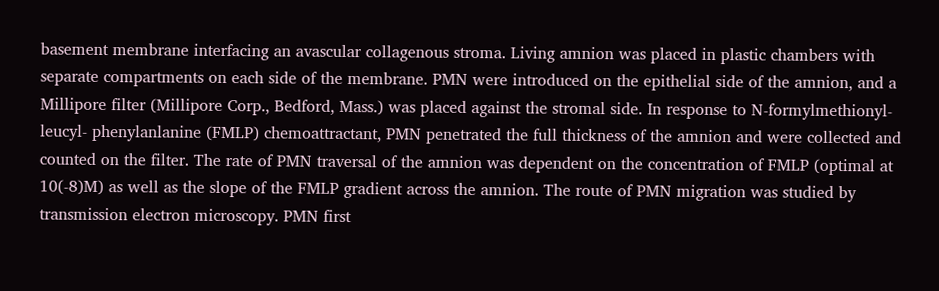basement membrane interfacing an avascular collagenous stroma. Living amnion was placed in plastic chambers with separate compartments on each side of the membrane. PMN were introduced on the epithelial side of the amnion, and a Millipore filter (Millipore Corp., Bedford, Mass.) was placed against the stromal side. In response to N-formylmethionyl-leucyl- phenylanlanine (FMLP) chemoattractant, PMN penetrated the full thickness of the amnion and were collected and counted on the filter. The rate of PMN traversal of the amnion was dependent on the concentration of FMLP (optimal at 10(-8)M) as well as the slope of the FMLP gradient across the amnion. The route of PMN migration was studied by transmission electron microscopy. PMN first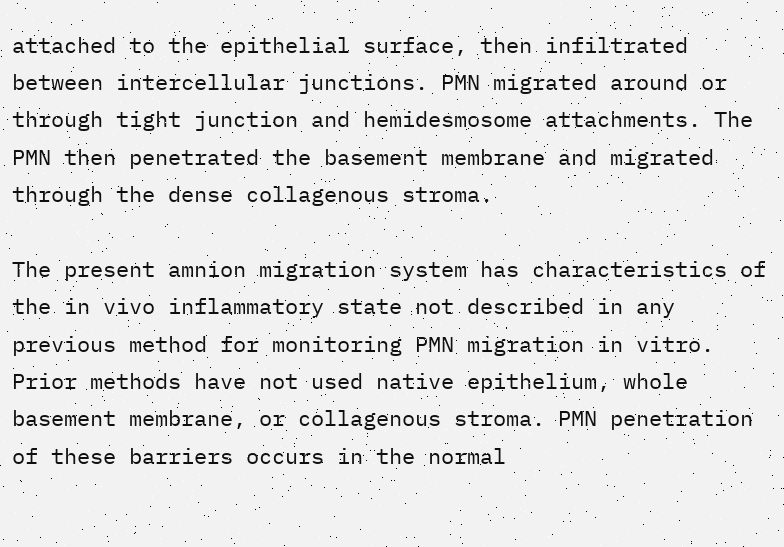attached to the epithelial surface, then infiltrated between intercellular junctions. PMN migrated around or through tight junction and hemidesmosome attachments. The PMN then penetrated the basement membrane and migrated through the dense collagenous stroma.

The present amnion migration system has characteristics of the in vivo inflammatory state not described in any previous method for monitoring PMN migration in vitro. Prior methods have not used native epithelium, whole basement membrane, or collagenous stroma. PMN penetration of these barriers occurs in the normal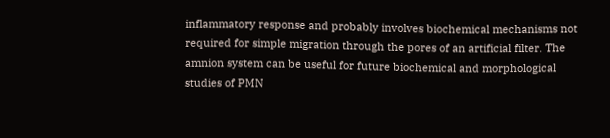inflammatory response and probably involves biochemical mechanisms not required for simple migration through the pores of an artificial filter. The amnion system can be useful for future biochemical and morphological studies of PMN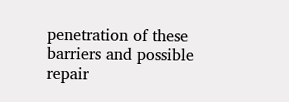penetration of these barriers and possible repair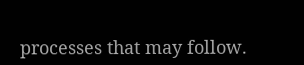processes that may follow.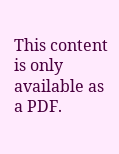This content is only available as a PDF.